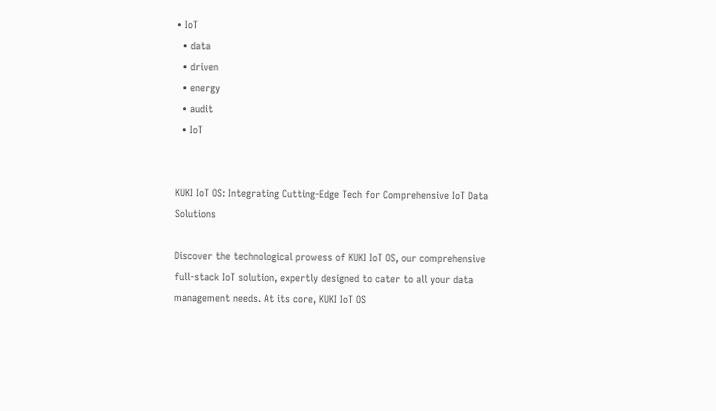• IoT
  • data
  • driven
  • energy
  • audit
  • IoT


KUKI IoT OS: Integrating Cutting-Edge Tech for Comprehensive IoT Data Solutions

Discover the technological prowess of KUKI IoT OS, our comprehensive full-stack IoT solution, expertly designed to cater to all your data management needs. At its core, KUKI IoT OS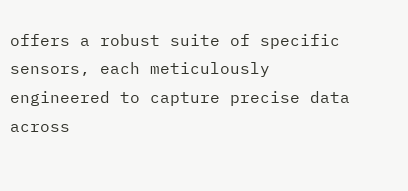offers a robust suite of specific sensors, each meticulously engineered to capture precise data across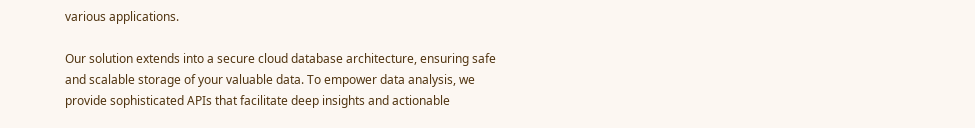various applications.

Our solution extends into a secure cloud database architecture, ensuring safe and scalable storage of your valuable data. To empower data analysis, we provide sophisticated APIs that facilitate deep insights and actionable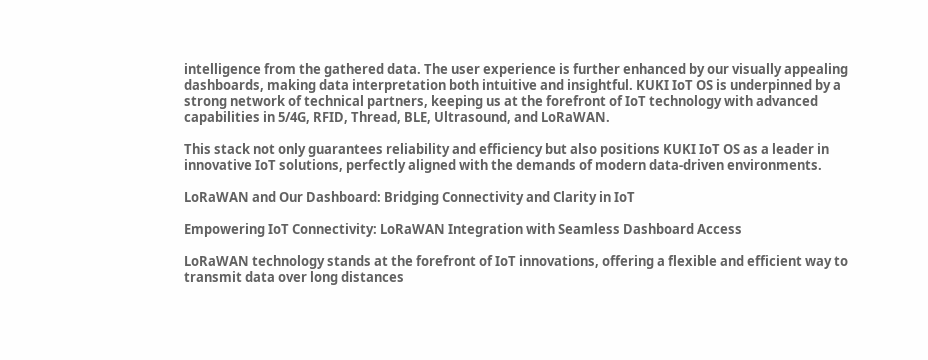intelligence from the gathered data. The user experience is further enhanced by our visually appealing dashboards, making data interpretation both intuitive and insightful. KUKI IoT OS is underpinned by a strong network of technical partners, keeping us at the forefront of IoT technology with advanced capabilities in 5/4G, RFID, Thread, BLE, Ultrasound, and LoRaWAN.

This stack not only guarantees reliability and efficiency but also positions KUKI IoT OS as a leader in innovative IoT solutions, perfectly aligned with the demands of modern data-driven environments.

LoRaWAN and Our Dashboard: Bridging Connectivity and Clarity in IoT

Empowering IoT Connectivity: LoRaWAN Integration with Seamless Dashboard Access

LoRaWAN technology stands at the forefront of IoT innovations, offering a flexible and efficient way to transmit data over long distances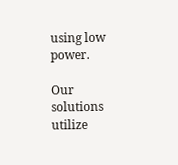using low power.

Our solutions utilize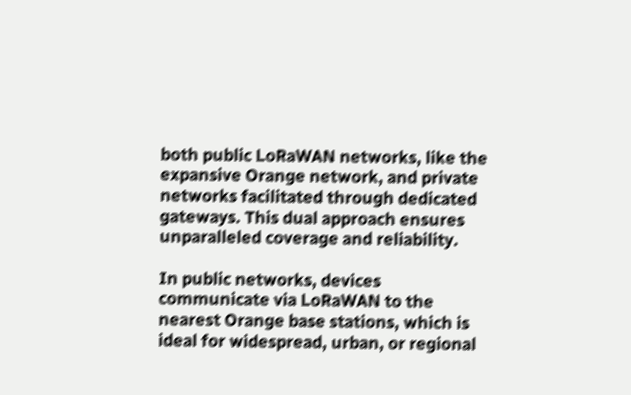both public LoRaWAN networks, like the expansive Orange network, and private networks facilitated through dedicated gateways. This dual approach ensures unparalleled coverage and reliability.

In public networks, devices communicate via LoRaWAN to the nearest Orange base stations, which is ideal for widespread, urban, or regional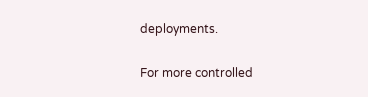deployments.

For more controlled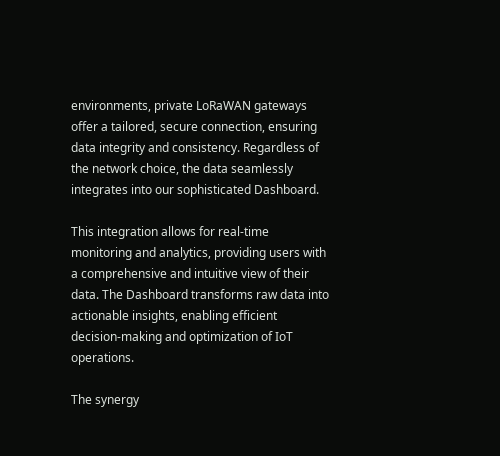environments, private LoRaWAN gateways offer a tailored, secure connection, ensuring data integrity and consistency. Regardless of the network choice, the data seamlessly integrates into our sophisticated Dashboard.

This integration allows for real-time monitoring and analytics, providing users with a comprehensive and intuitive view of their data. The Dashboard transforms raw data into actionable insights, enabling efficient decision-making and optimization of IoT operations.

The synergy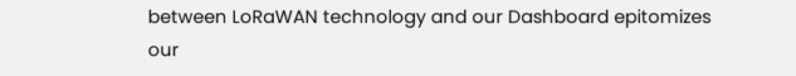between LoRaWAN technology and our Dashboard epitomizes our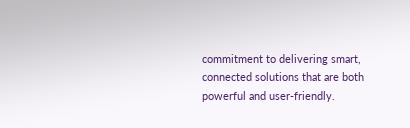commitment to delivering smart, connected solutions that are both powerful and user-friendly.